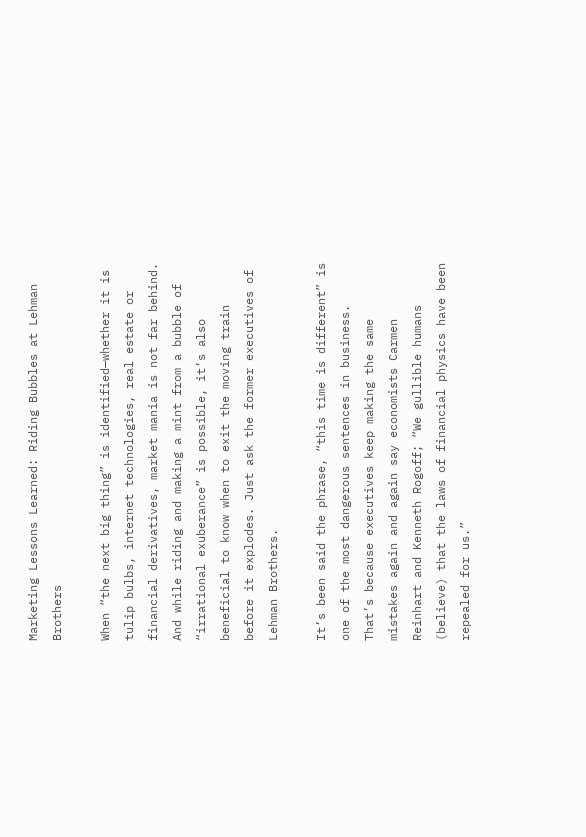Marketing Lessons Learned: Riding Bubbles at Lehman Brothers

When “the next big thing” is identified—whether it is tulip bulbs, internet technologies, real estate or financial derivatives, market mania is not far behind. And while riding and making a mint from a bubble of “irrational exuberance” is possible, it’s also beneficial to know when to exit the moving train before it explodes. Just ask the former executives of Lehman Brothers.

It’s been said the phrase, “this time is different” is one of the most dangerous sentences in business. That’s because executives keep making the same mistakes again and again say economists Carmen Reinhart and Kenneth Rogoff; “We gullible humans (believe) that the laws of financial physics have been repealed for us.”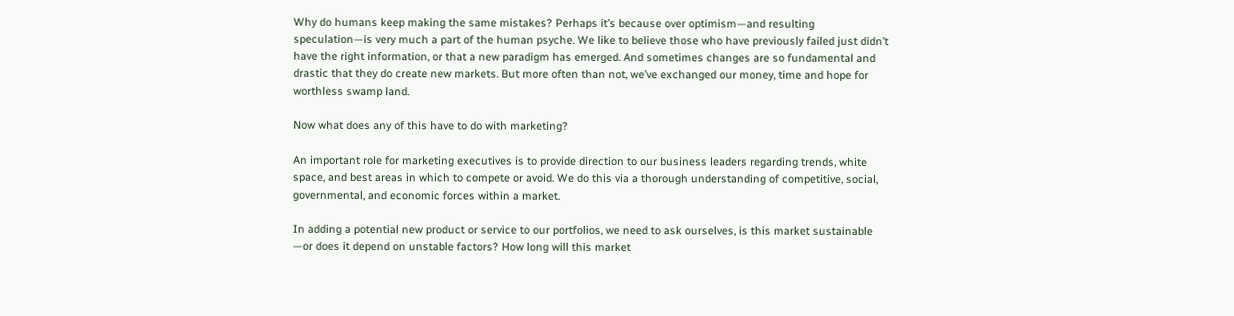Why do humans keep making the same mistakes? Perhaps it’s because over optimism—and resulting speculation—is very much a part of the human psyche. We like to believe those who have previously failed just didn’t have the right information, or that a new paradigm has emerged. And sometimes changes are so fundamental and drastic that they do create new markets. But more often than not, we’ve exchanged our money, time and hope for worthless swamp land.

Now what does any of this have to do with marketing?

An important role for marketing executives is to provide direction to our business leaders regarding trends, white space, and best areas in which to compete or avoid. We do this via a thorough understanding of competitive, social, governmental, and economic forces within a market.

In adding a potential new product or service to our portfolios, we need to ask ourselves, is this market sustainable —or does it depend on unstable factors? How long will this market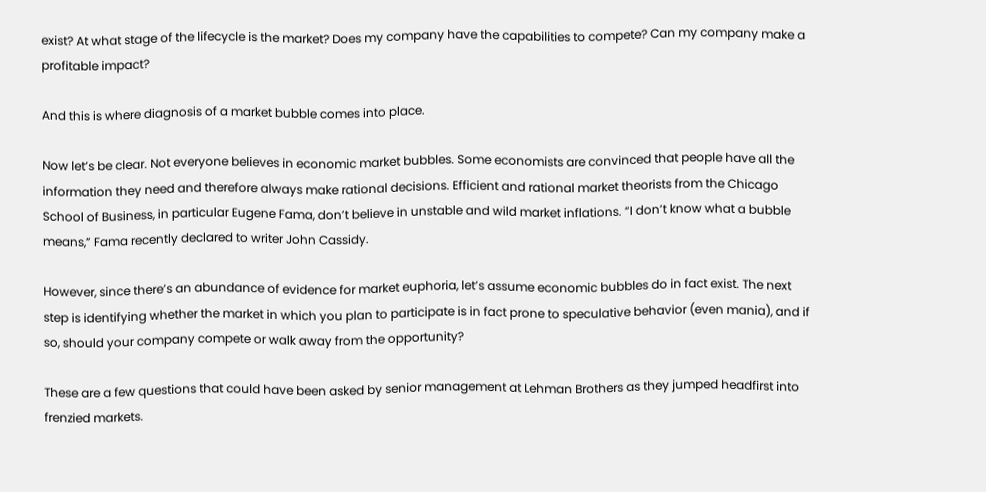exist? At what stage of the lifecycle is the market? Does my company have the capabilities to compete? Can my company make a profitable impact?

And this is where diagnosis of a market bubble comes into place.

Now let’s be clear. Not everyone believes in economic market bubbles. Some economists are convinced that people have all the information they need and therefore always make rational decisions. Efficient and rational market theorists from the Chicago School of Business, in particular Eugene Fama, don’t believe in unstable and wild market inflations. “I don’t know what a bubble means,” Fama recently declared to writer John Cassidy.

However, since there’s an abundance of evidence for market euphoria, let’s assume economic bubbles do in fact exist. The next step is identifying whether the market in which you plan to participate is in fact prone to speculative behavior (even mania), and if so, should your company compete or walk away from the opportunity?

These are a few questions that could have been asked by senior management at Lehman Brothers as they jumped headfirst into frenzied markets.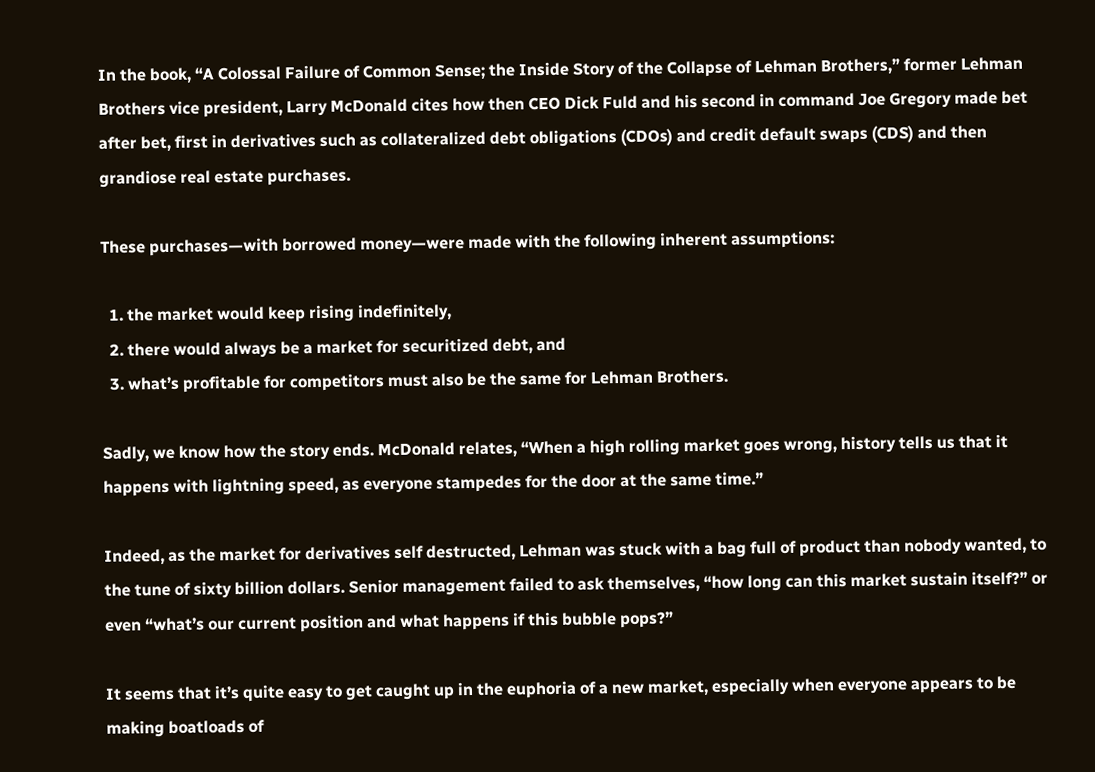In the book, “A Colossal Failure of Common Sense; the Inside Story of the Collapse of Lehman Brothers,” former Lehman Brothers vice president, Larry McDonald cites how then CEO Dick Fuld and his second in command Joe Gregory made bet after bet, first in derivatives such as collateralized debt obligations (CDOs) and credit default swaps (CDS) and then grandiose real estate purchases.

These purchases—with borrowed money—were made with the following inherent assumptions:

  1. the market would keep rising indefinitely,
  2. there would always be a market for securitized debt, and
  3. what’s profitable for competitors must also be the same for Lehman Brothers.

Sadly, we know how the story ends. McDonald relates, “When a high rolling market goes wrong, history tells us that it happens with lightning speed, as everyone stampedes for the door at the same time.”

Indeed, as the market for derivatives self destructed, Lehman was stuck with a bag full of product than nobody wanted, to the tune of sixty billion dollars. Senior management failed to ask themselves, “how long can this market sustain itself?” or even “what’s our current position and what happens if this bubble pops?”

It seems that it’s quite easy to get caught up in the euphoria of a new market, especially when everyone appears to be making boatloads of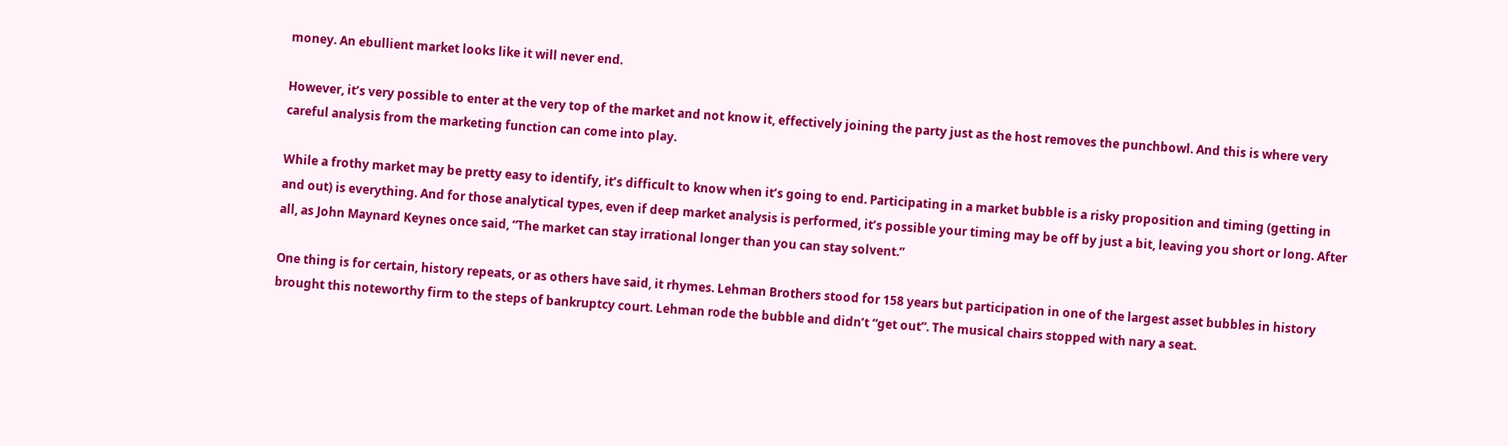money. An ebullient market looks like it will never end.

However, it’s very possible to enter at the very top of the market and not know it, effectively joining the party just as the host removes the punchbowl. And this is where very careful analysis from the marketing function can come into play.

While a frothy market may be pretty easy to identify, it’s difficult to know when it’s going to end. Participating in a market bubble is a risky proposition and timing (getting in and out) is everything. And for those analytical types, even if deep market analysis is performed, it’s possible your timing may be off by just a bit, leaving you short or long. After all, as John Maynard Keynes once said, “The market can stay irrational longer than you can stay solvent.”

One thing is for certain, history repeats, or as others have said, it rhymes. Lehman Brothers stood for 158 years but participation in one of the largest asset bubbles in history brought this noteworthy firm to the steps of bankruptcy court. Lehman rode the bubble and didn’t “get out”. The musical chairs stopped with nary a seat.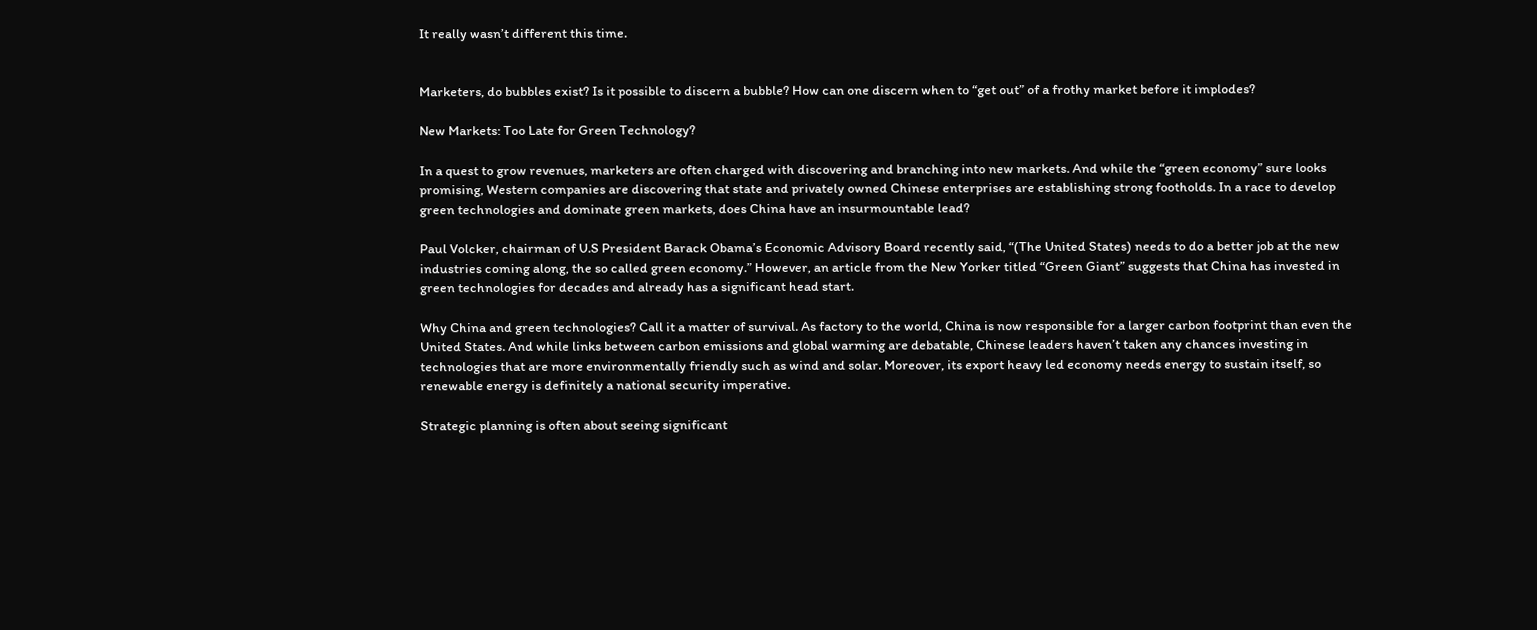It really wasn’t different this time.


Marketers, do bubbles exist? Is it possible to discern a bubble? How can one discern when to “get out” of a frothy market before it implodes?

New Markets: Too Late for Green Technology?

In a quest to grow revenues, marketers are often charged with discovering and branching into new markets. And while the “green economy” sure looks promising, Western companies are discovering that state and privately owned Chinese enterprises are establishing strong footholds. In a race to develop green technologies and dominate green markets, does China have an insurmountable lead?

Paul Volcker, chairman of U.S President Barack Obama’s Economic Advisory Board recently said, “(The United States) needs to do a better job at the new industries coming along, the so called green economy.” However, an article from the New Yorker titled “Green Giant” suggests that China has invested in green technologies for decades and already has a significant head start.

Why China and green technologies? Call it a matter of survival. As factory to the world, China is now responsible for a larger carbon footprint than even the United States. And while links between carbon emissions and global warming are debatable, Chinese leaders haven’t taken any chances investing in technologies that are more environmentally friendly such as wind and solar. Moreover, its export heavy led economy needs energy to sustain itself, so renewable energy is definitely a national security imperative.

Strategic planning is often about seeing significant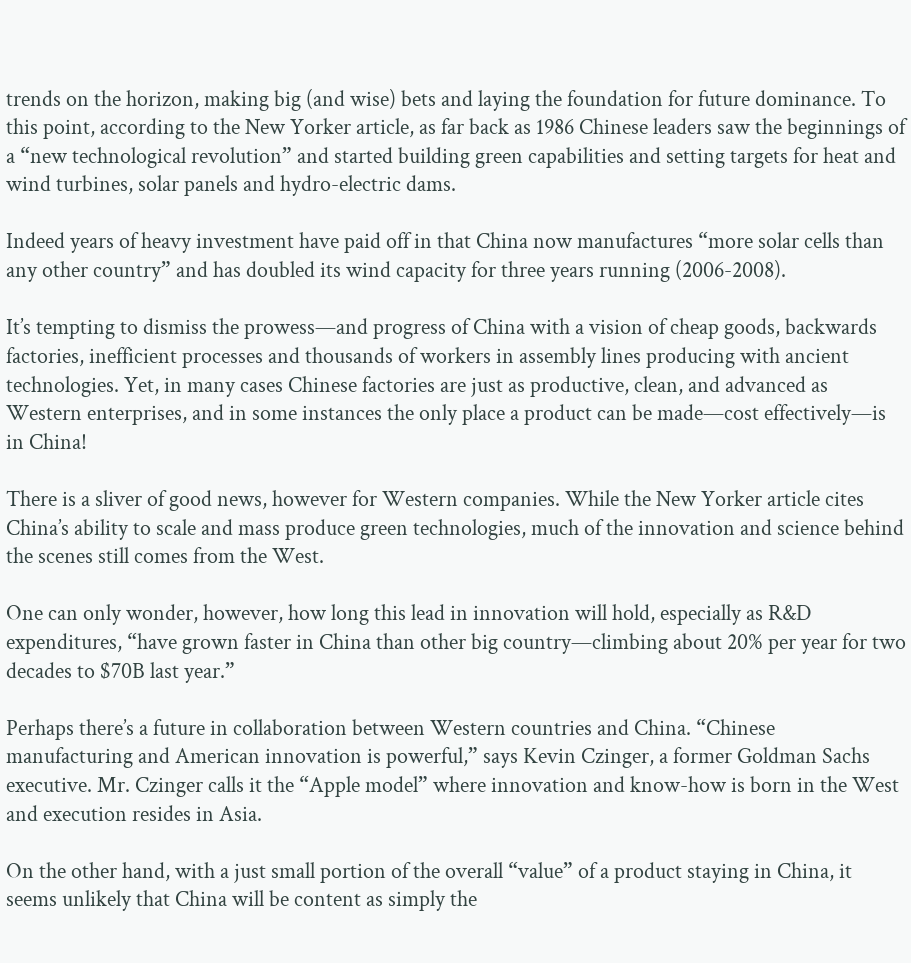trends on the horizon, making big (and wise) bets and laying the foundation for future dominance. To this point, according to the New Yorker article, as far back as 1986 Chinese leaders saw the beginnings of a “new technological revolution” and started building green capabilities and setting targets for heat and wind turbines, solar panels and hydro-electric dams.

Indeed years of heavy investment have paid off in that China now manufactures “more solar cells than any other country” and has doubled its wind capacity for three years running (2006-2008).

It’s tempting to dismiss the prowess—and progress of China with a vision of cheap goods, backwards factories, inefficient processes and thousands of workers in assembly lines producing with ancient technologies. Yet, in many cases Chinese factories are just as productive, clean, and advanced as Western enterprises, and in some instances the only place a product can be made—cost effectively—is in China!

There is a sliver of good news, however for Western companies. While the New Yorker article cites China’s ability to scale and mass produce green technologies, much of the innovation and science behind the scenes still comes from the West.

One can only wonder, however, how long this lead in innovation will hold, especially as R&D expenditures, “have grown faster in China than other big country—climbing about 20% per year for two decades to $70B last year.”

Perhaps there’s a future in collaboration between Western countries and China. “Chinese manufacturing and American innovation is powerful,” says Kevin Czinger, a former Goldman Sachs executive. Mr. Czinger calls it the “Apple model” where innovation and know-how is born in the West and execution resides in Asia.

On the other hand, with a just small portion of the overall “value” of a product staying in China, it seems unlikely that China will be content as simply the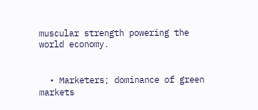muscular strength powering the world economy.


  • Marketers; dominance of green markets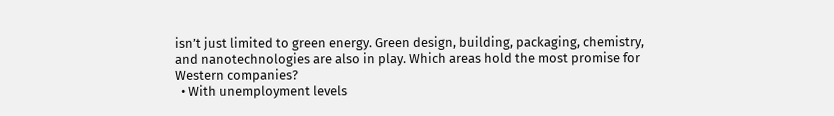isn’t just limited to green energy. Green design, building, packaging, chemistry, and nanotechnologies are also in play. Which areas hold the most promise for Western companies?
  • With unemployment levels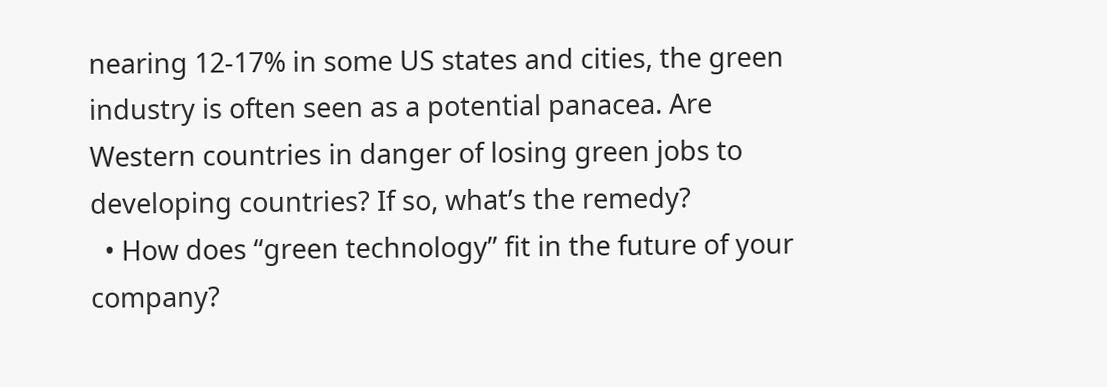nearing 12-17% in some US states and cities, the green industry is often seen as a potential panacea. Are Western countries in danger of losing green jobs to developing countries? If so, what’s the remedy?
  • How does “green technology” fit in the future of your company?